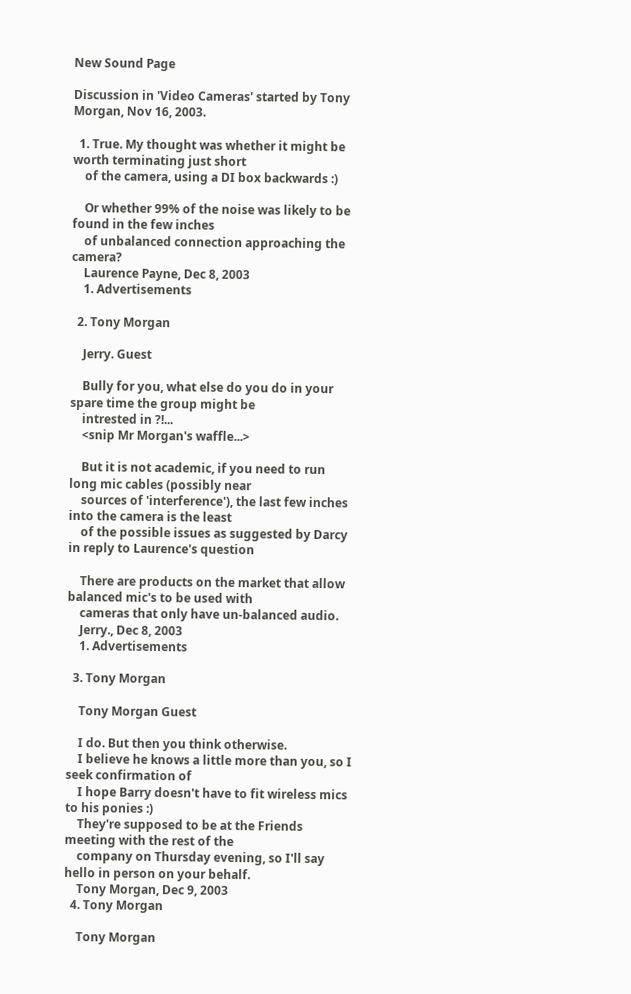New Sound Page

Discussion in 'Video Cameras' started by Tony Morgan, Nov 16, 2003.

  1. True. My thought was whether it might be worth terminating just short
    of the camera, using a DI box backwards :)

    Or whether 99% of the noise was likely to be found in the few inches
    of unbalanced connection approaching the camera?
    Laurence Payne, Dec 8, 2003
    1. Advertisements

  2. Tony Morgan

    Jerry. Guest

    Bully for you, what else do you do in your spare time the group might be
    intrested in ?!...
    <snip Mr Morgan's waffle...>

    But it is not academic, if you need to run long mic cables (possibly near
    sources of 'interference'), the last few inches into the camera is the least
    of the possible issues as suggested by Darcy in reply to Laurence's question

    There are products on the market that allow balanced mic's to be used with
    cameras that only have un-balanced audio.
    Jerry., Dec 8, 2003
    1. Advertisements

  3. Tony Morgan

    Tony Morgan Guest

    I do. But then you think otherwise.
    I believe he knows a little more than you, so I seek confirmation of
    I hope Barry doesn't have to fit wireless mics to his ponies :)
    They're supposed to be at the Friends meeting with the rest of the
    company on Thursday evening, so I'll say hello in person on your behalf.
    Tony Morgan, Dec 9, 2003
  4. Tony Morgan

    Tony Morgan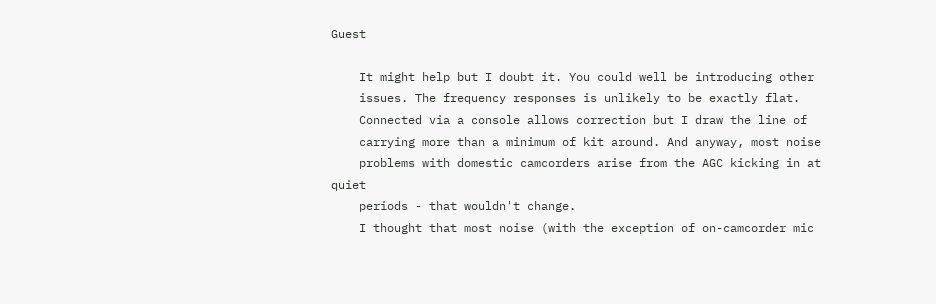Guest

    It might help but I doubt it. You could well be introducing other
    issues. The frequency responses is unlikely to be exactly flat.
    Connected via a console allows correction but I draw the line of
    carrying more than a minimum of kit around. And anyway, most noise
    problems with domestic camcorders arise from the AGC kicking in at quiet
    periods - that wouldn't change.
    I thought that most noise (with the exception of on-camcorder mic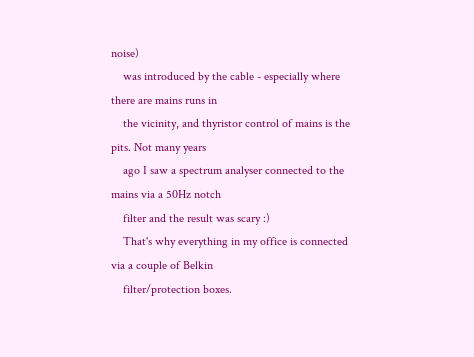noise)
    was introduced by the cable - especially where there are mains runs in
    the vicinity, and thyristor control of mains is the pits. Not many years
    ago I saw a spectrum analyser connected to the mains via a 50Hz notch
    filter and the result was scary :)
    That's why everything in my office is connected via a couple of Belkin
    filter/protection boxes.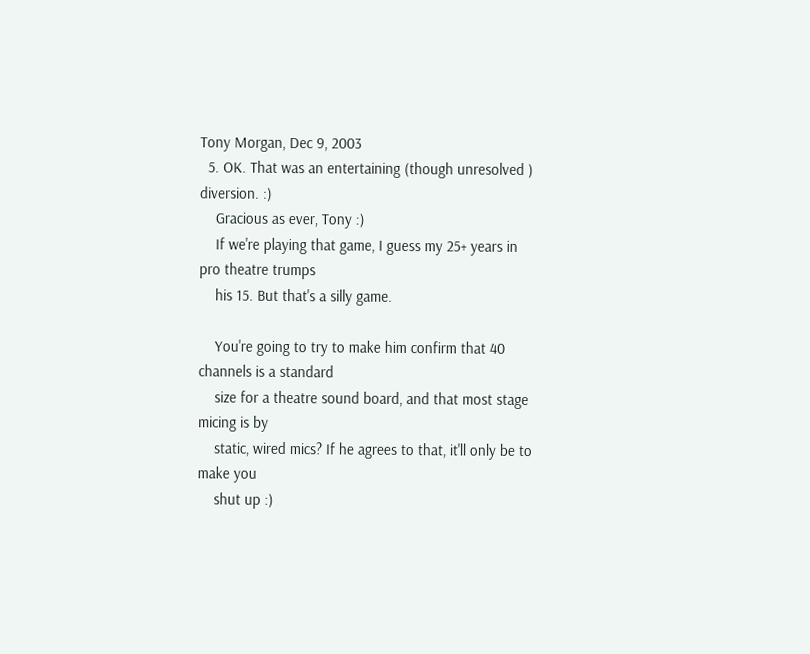Tony Morgan, Dec 9, 2003
  5. OK. That was an entertaining (though unresolved ) diversion. :)
    Gracious as ever, Tony :)
    If we're playing that game, I guess my 25+ years in pro theatre trumps
    his 15. But that's a silly game.

    You're going to try to make him confirm that 40 channels is a standard
    size for a theatre sound board, and that most stage micing is by
    static, wired mics? If he agrees to that, it'll only be to make you
    shut up :)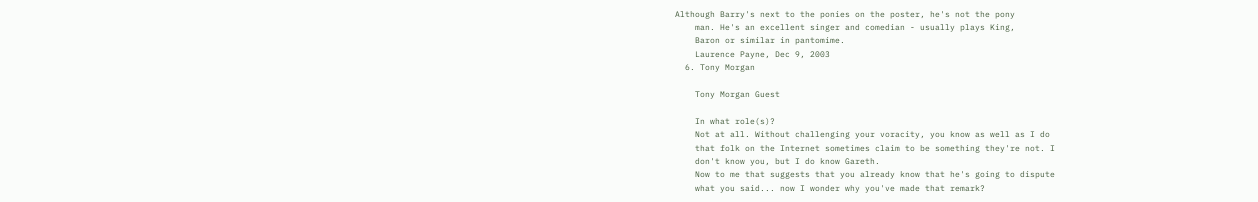Although Barry's next to the ponies on the poster, he's not the pony
    man. He's an excellent singer and comedian - usually plays King,
    Baron or similar in pantomime.
    Laurence Payne, Dec 9, 2003
  6. Tony Morgan

    Tony Morgan Guest

    In what role(s)?
    Not at all. Without challenging your voracity, you know as well as I do
    that folk on the Internet sometimes claim to be something they're not. I
    don't know you, but I do know Gareth.
    Now to me that suggests that you already know that he's going to dispute
    what you said... now I wonder why you've made that remark?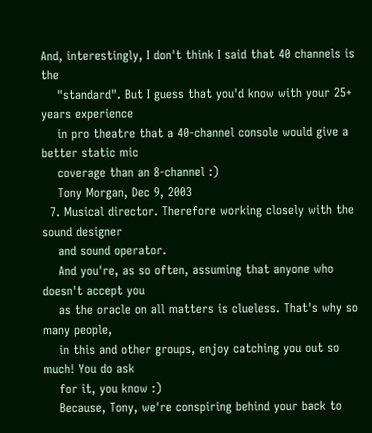And, interestingly, I don't think I said that 40 channels is the
    "standard". But I guess that you'd know with your 25+ years experience
    in pro theatre that a 40-channel console would give a better static mic
    coverage than an 8-channel :)
    Tony Morgan, Dec 9, 2003
  7. Musical director. Therefore working closely with the sound designer
    and sound operator.
    And you're, as so often, assuming that anyone who doesn't accept you
    as the oracle on all matters is clueless. That's why so many people,
    in this and other groups, enjoy catching you out so much! You do ask
    for it, you know :)
    Because, Tony, we're conspiring behind your back to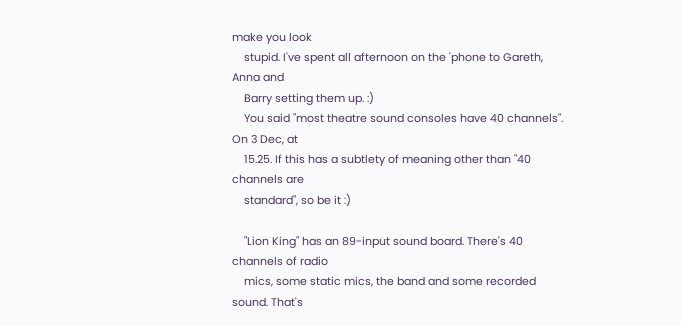make you look
    stupid. I've spent all afternoon on the 'phone to Gareth, Anna and
    Barry setting them up. :)
    You said "most theatre sound consoles have 40 channels". On 3 Dec, at
    15.25. If this has a subtlety of meaning other than "40 channels are
    standard", so be it :)

    "Lion King" has an 89-input sound board. There's 40 channels of radio
    mics, some static mics, the band and some recorded sound. That's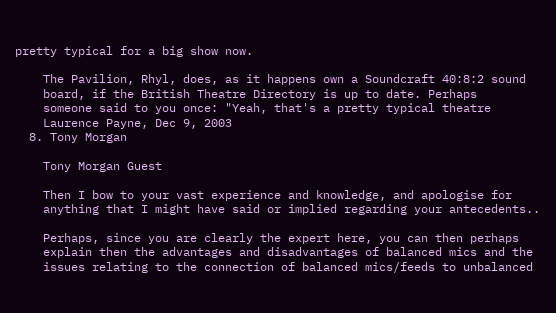pretty typical for a big show now.

    The Pavilion, Rhyl, does, as it happens own a Soundcraft 40:8:2 sound
    board, if the British Theatre Directory is up to date. Perhaps
    someone said to you once: "Yeah, that's a pretty typical theatre
    Laurence Payne, Dec 9, 2003
  8. Tony Morgan

    Tony Morgan Guest

    Then I bow to your vast experience and knowledge, and apologise for
    anything that I might have said or implied regarding your antecedents..

    Perhaps, since you are clearly the expert here, you can then perhaps
    explain then the advantages and disadvantages of balanced mics and the
    issues relating to the connection of balanced mics/feeds to unbalanced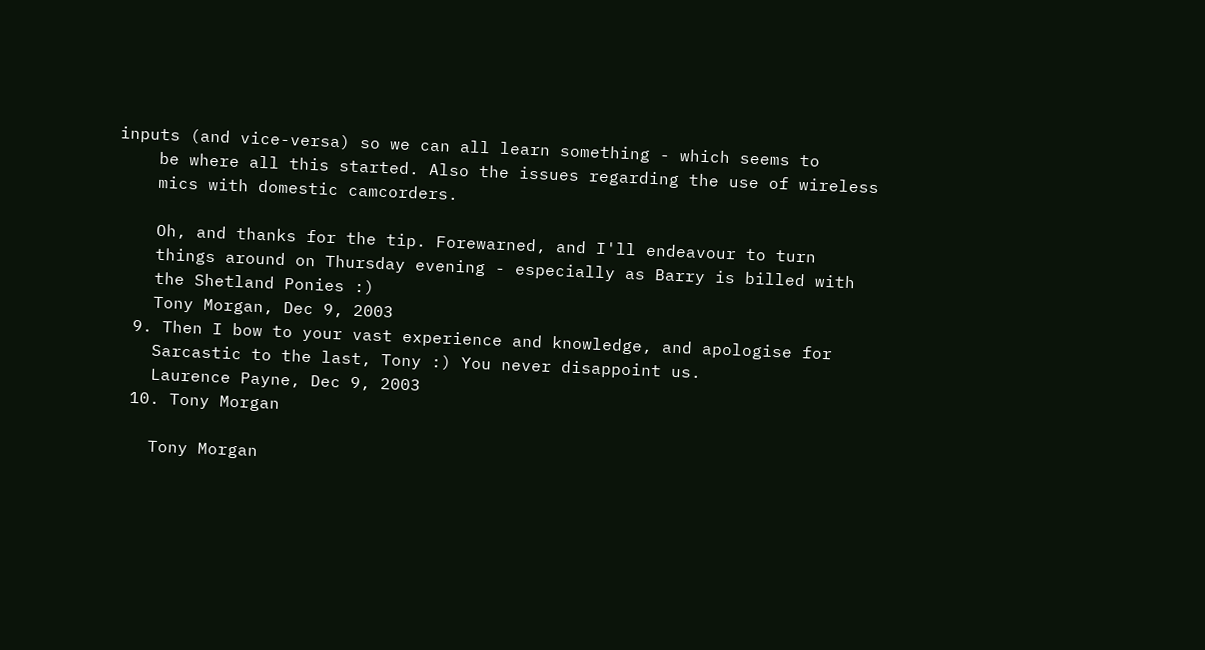inputs (and vice-versa) so we can all learn something - which seems to
    be where all this started. Also the issues regarding the use of wireless
    mics with domestic camcorders.

    Oh, and thanks for the tip. Forewarned, and I'll endeavour to turn
    things around on Thursday evening - especially as Barry is billed with
    the Shetland Ponies :)
    Tony Morgan, Dec 9, 2003
  9. Then I bow to your vast experience and knowledge, and apologise for
    Sarcastic to the last, Tony :) You never disappoint us.
    Laurence Payne, Dec 9, 2003
  10. Tony Morgan

    Tony Morgan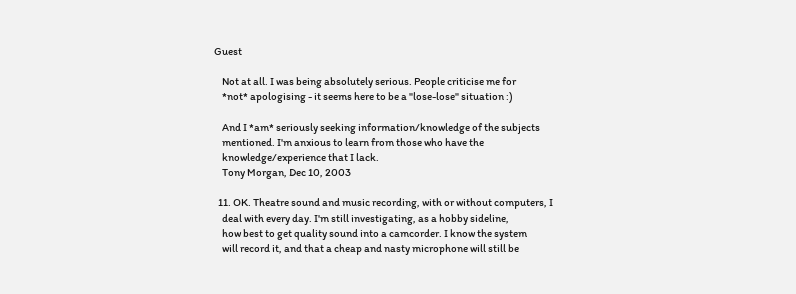Guest

    Not at all. I was being absolutely serious. People criticise me for
    *not* apologising - it seems here to be a "lose-lose" situation :)

    And I *am* seriously seeking information/knowledge of the subjects
    mentioned. I'm anxious to learn from those who have the
    knowledge/experience that I lack.
    Tony Morgan, Dec 10, 2003

  11. OK. Theatre sound and music recording, with or without computers, I
    deal with every day. I'm still investigating, as a hobby sideline,
    how best to get quality sound into a camcorder. I know the system
    will record it, and that a cheap and nasty microphone will still be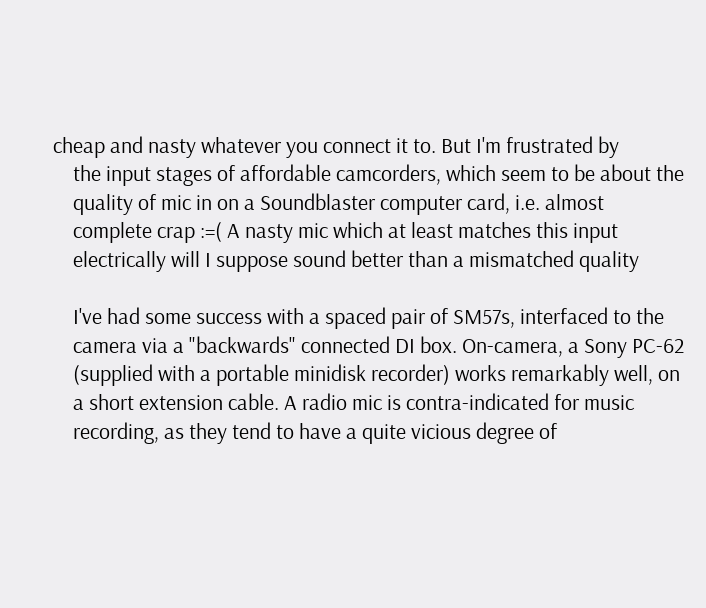cheap and nasty whatever you connect it to. But I'm frustrated by
    the input stages of affordable camcorders, which seem to be about the
    quality of mic in on a Soundblaster computer card, i.e. almost
    complete crap :=( A nasty mic which at least matches this input
    electrically will I suppose sound better than a mismatched quality

    I've had some success with a spaced pair of SM57s, interfaced to the
    camera via a "backwards" connected DI box. On-camera, a Sony PC-62
    (supplied with a portable minidisk recorder) works remarkably well, on
    a short extension cable. A radio mic is contra-indicated for music
    recording, as they tend to have a quite vicious degree of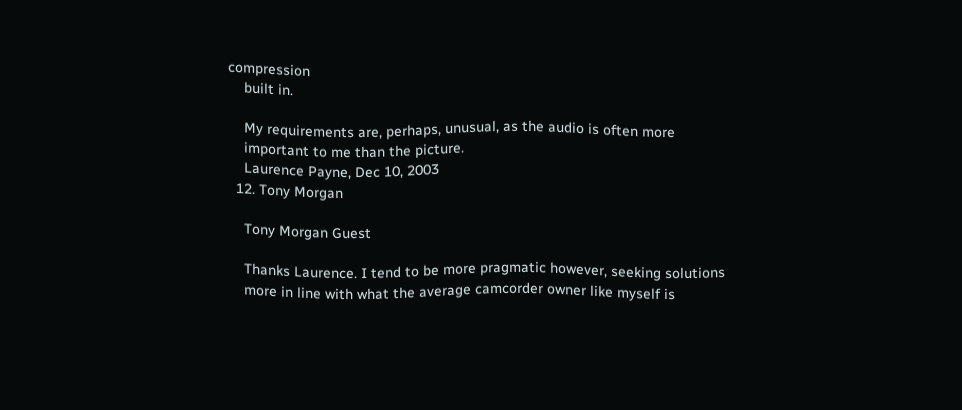compression
    built in.

    My requirements are, perhaps, unusual, as the audio is often more
    important to me than the picture.
    Laurence Payne, Dec 10, 2003
  12. Tony Morgan

    Tony Morgan Guest

    Thanks Laurence. I tend to be more pragmatic however, seeking solutions
    more in line with what the average camcorder owner like myself is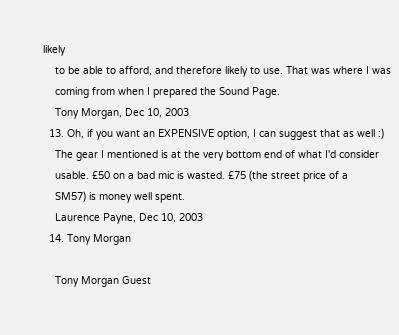likely
    to be able to afford, and therefore likely to use. That was where I was
    coming from when I prepared the Sound Page.
    Tony Morgan, Dec 10, 2003
  13. Oh, if you want an EXPENSIVE option, I can suggest that as well :)
    The gear I mentioned is at the very bottom end of what I'd consider
    usable. £50 on a bad mic is wasted. £75 (the street price of a
    SM57) is money well spent.
    Laurence Payne, Dec 10, 2003
  14. Tony Morgan

    Tony Morgan Guest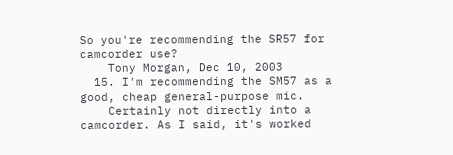So you're recommending the SR57 for camcorder use?
    Tony Morgan, Dec 10, 2003
  15. I'm recommending the SM57 as a good, cheap general-purpose mic.
    Certainly not directly into a camcorder. As I said, it's worked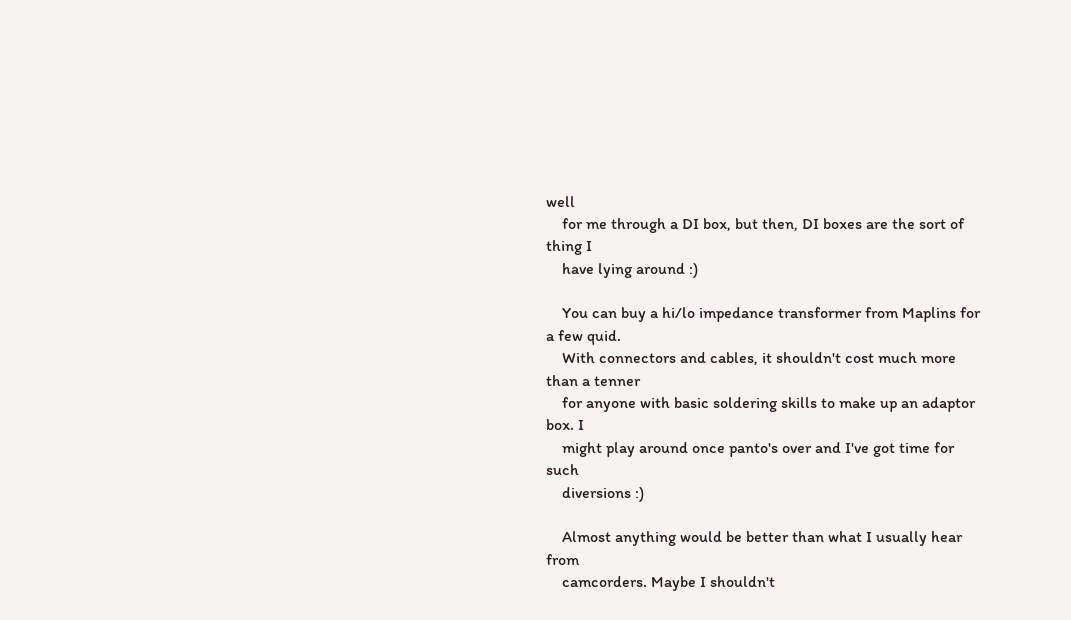well
    for me through a DI box, but then, DI boxes are the sort of thing I
    have lying around :)

    You can buy a hi/lo impedance transformer from Maplins for a few quid.
    With connectors and cables, it shouldn't cost much more than a tenner
    for anyone with basic soldering skills to make up an adaptor box. I
    might play around once panto's over and I've got time for such
    diversions :)

    Almost anything would be better than what I usually hear from
    camcorders. Maybe I shouldn't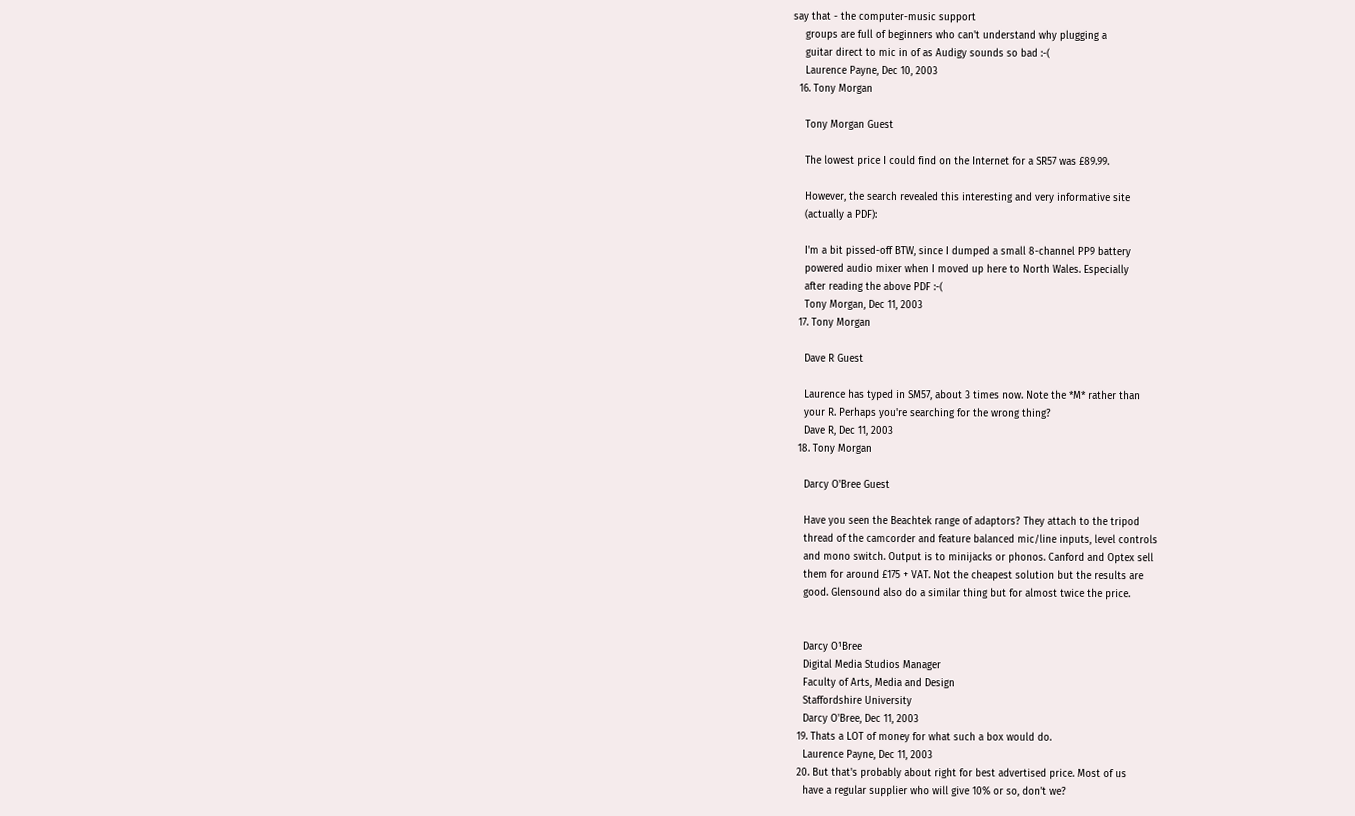say that - the computer-music support
    groups are full of beginners who can't understand why plugging a
    guitar direct to mic in of as Audigy sounds so bad :-(
    Laurence Payne, Dec 10, 2003
  16. Tony Morgan

    Tony Morgan Guest

    The lowest price I could find on the Internet for a SR57 was £89.99.

    However, the search revealed this interesting and very informative site
    (actually a PDF):

    I'm a bit pissed-off BTW, since I dumped a small 8-channel PP9 battery
    powered audio mixer when I moved up here to North Wales. Especially
    after reading the above PDF :-(
    Tony Morgan, Dec 11, 2003
  17. Tony Morgan

    Dave R Guest

    Laurence has typed in SM57, about 3 times now. Note the *M* rather than
    your R. Perhaps you're searching for the wrong thing?
    Dave R, Dec 11, 2003
  18. Tony Morgan

    Darcy O'Bree Guest

    Have you seen the Beachtek range of adaptors? They attach to the tripod
    thread of the camcorder and feature balanced mic/line inputs, level controls
    and mono switch. Output is to minijacks or phonos. Canford and Optex sell
    them for around £175 + VAT. Not the cheapest solution but the results are
    good. Glensound also do a similar thing but for almost twice the price.


    Darcy O¹Bree
    Digital Media Studios Manager
    Faculty of Arts, Media and Design
    Staffordshire University
    Darcy O'Bree, Dec 11, 2003
  19. Thats a LOT of money for what such a box would do.
    Laurence Payne, Dec 11, 2003
  20. But that's probably about right for best advertised price. Most of us
    have a regular supplier who will give 10% or so, don't we?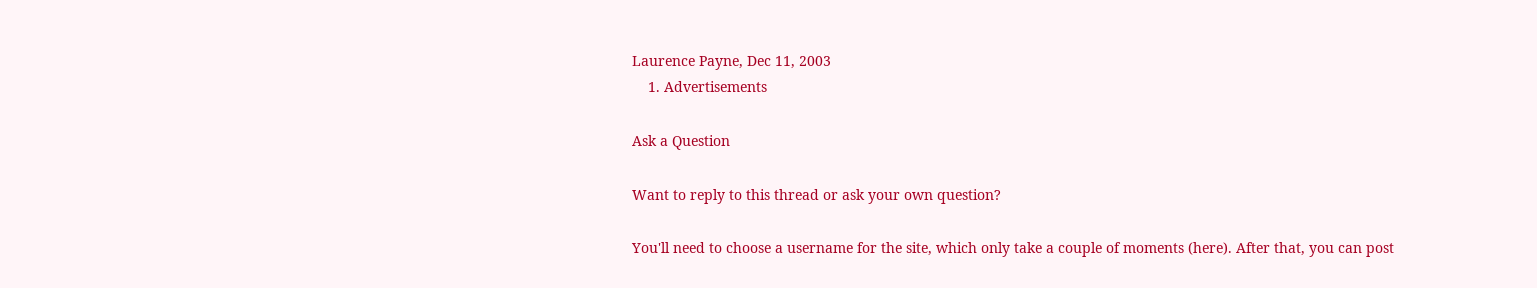Laurence Payne, Dec 11, 2003
    1. Advertisements

Ask a Question

Want to reply to this thread or ask your own question?

You'll need to choose a username for the site, which only take a couple of moments (here). After that, you can post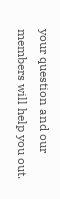your question and our members will help you out.